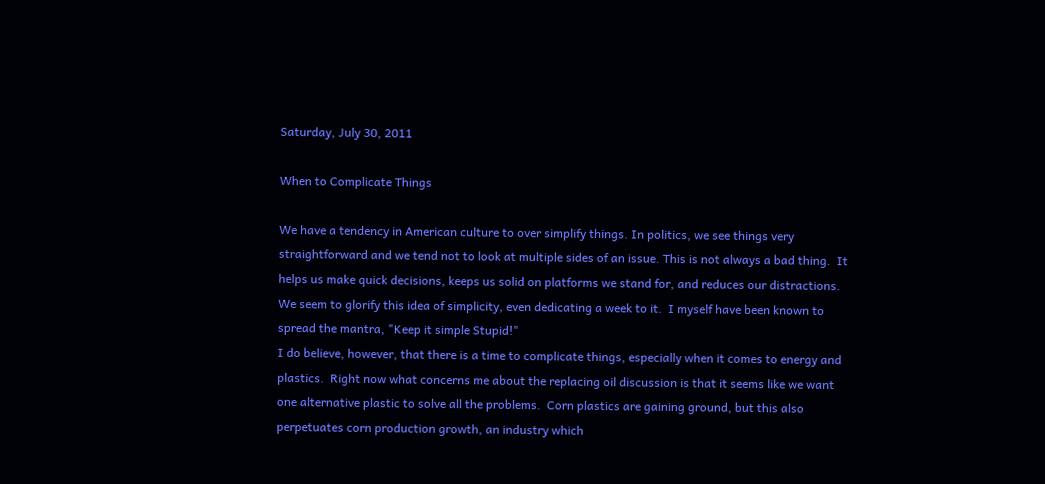Saturday, July 30, 2011

When to Complicate Things

We have a tendency in American culture to over simplify things. In politics, we see things very straightforward and we tend not to look at multiple sides of an issue. This is not always a bad thing.  It helps us make quick decisions, keeps us solid on platforms we stand for, and reduces our distractions.  We seem to glorify this idea of simplicity, even dedicating a week to it.  I myself have been known to spread the mantra, "Keep it simple Stupid!"
I do believe, however, that there is a time to complicate things, especially when it comes to energy and plastics.  Right now what concerns me about the replacing oil discussion is that it seems like we want one alternative plastic to solve all the problems.  Corn plastics are gaining ground, but this also perpetuates corn production growth, an industry which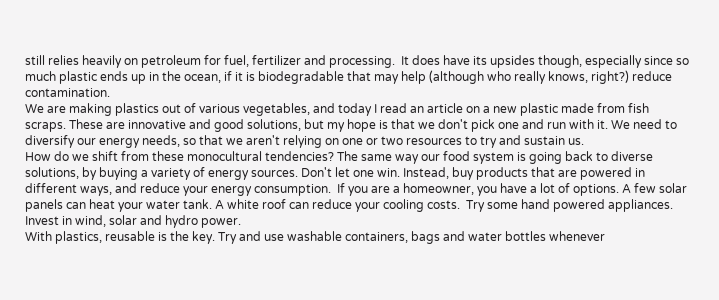still relies heavily on petroleum for fuel, fertilizer and processing.  It does have its upsides though, especially since so much plastic ends up in the ocean, if it is biodegradable that may help (although who really knows, right?) reduce contamination.
We are making plastics out of various vegetables, and today I read an article on a new plastic made from fish scraps. These are innovative and good solutions, but my hope is that we don't pick one and run with it. We need to diversify our energy needs, so that we aren't relying on one or two resources to try and sustain us.
How do we shift from these monocultural tendencies? The same way our food system is going back to diverse solutions, by buying a variety of energy sources. Don't let one win. Instead, buy products that are powered in different ways, and reduce your energy consumption.  If you are a homeowner, you have a lot of options. A few solar panels can heat your water tank. A white roof can reduce your cooling costs.  Try some hand powered appliances.  Invest in wind, solar and hydro power.
With plastics, reusable is the key. Try and use washable containers, bags and water bottles whenever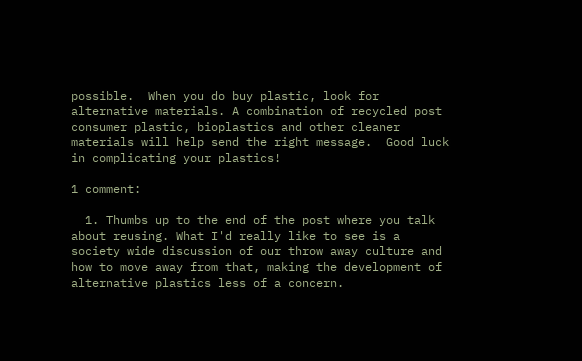possible.  When you do buy plastic, look for alternative materials. A combination of recycled post consumer plastic, bioplastics and other cleaner materials will help send the right message.  Good luck in complicating your plastics!

1 comment:

  1. Thumbs up to the end of the post where you talk about reusing. What I'd really like to see is a society wide discussion of our throw away culture and how to move away from that, making the development of alternative plastics less of a concern.